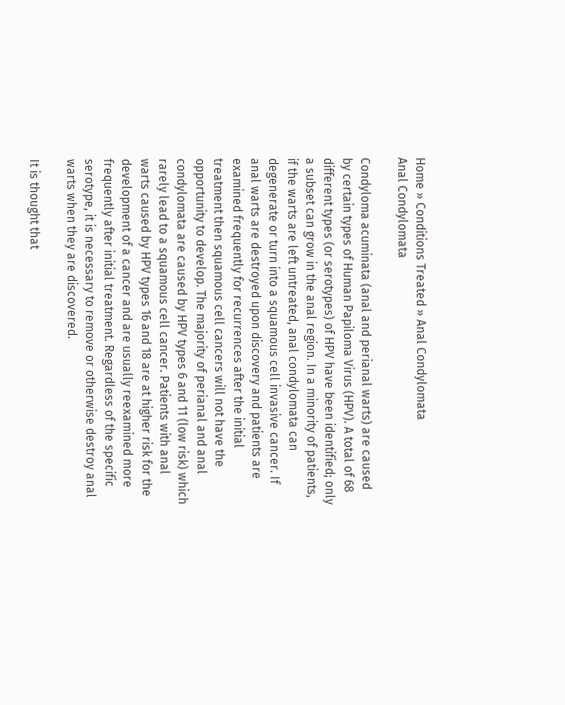Home » Conditions Treated » Anal Condylomata
Anal Condylomata

Condyloma acuminata (anal and perianal warts) are caused by certain types of Human Papiloma Virus (HPV). A total of 68 different types (or serotypes) of HPV have been identified; only a subset can grow in the anal region. In a minority of patients, if the warts are left untreated, anal condylomata can degenerate or turn into a squamous cell invasive cancer. If anal warts are destroyed upon discovery and patients are examined frequently for recurrences after the initial treatment then squamous cell cancers will not have the opportunity to develop. The majority of perianal and anal condylomata are caused by HPV types 6 and 11 (low risk) which rarely lead to a squamous cell cancer. Patients with anal warts caused by HPV types 16 and 18 are at higher risk for the development of a cancer and are usually reexamined more frequently after initial treatment. Regardless of the specific serotype, it is necessary to remove or otherwise destroy anal warts when they are discovered.

It is thought that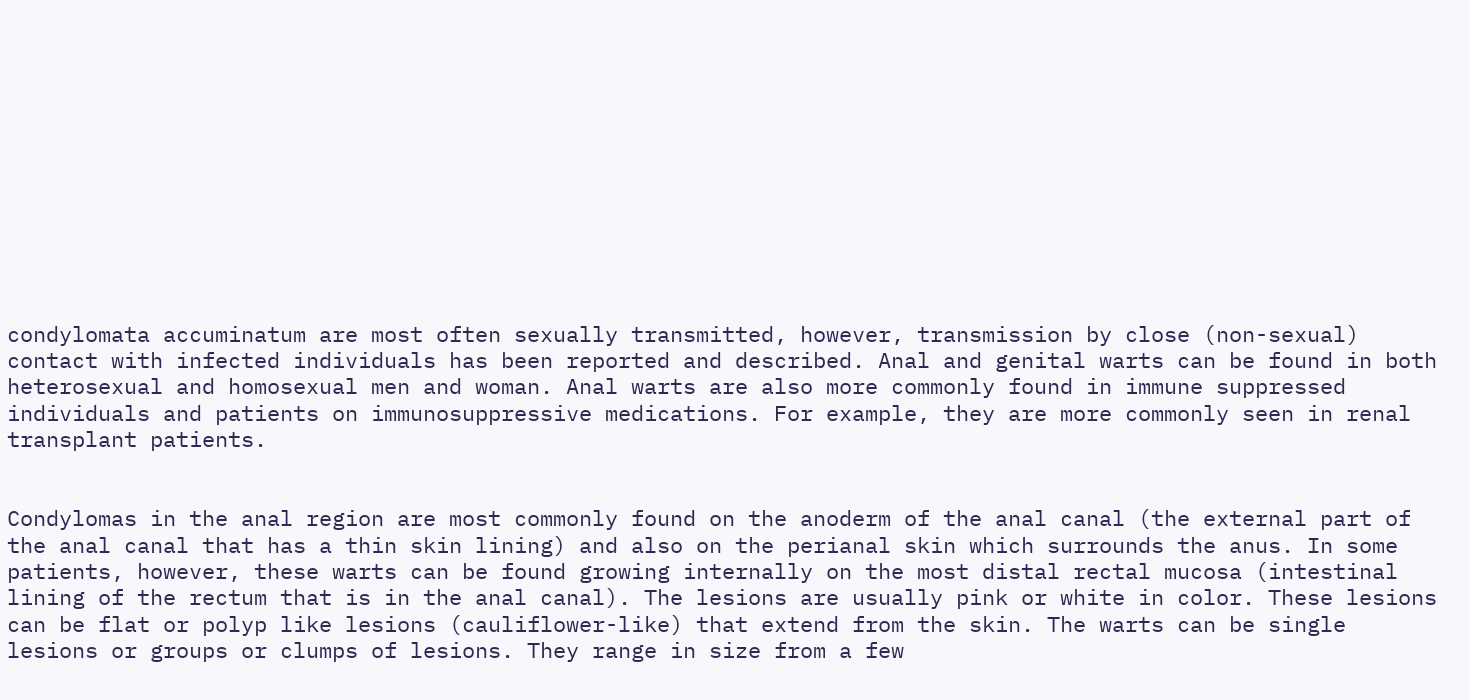condylomata accuminatum are most often sexually transmitted, however, transmission by close (non-sexual) contact with infected individuals has been reported and described. Anal and genital warts can be found in both heterosexual and homosexual men and woman. Anal warts are also more commonly found in immune suppressed individuals and patients on immunosuppressive medications. For example, they are more commonly seen in renal transplant patients.


Condylomas in the anal region are most commonly found on the anoderm of the anal canal (the external part of the anal canal that has a thin skin lining) and also on the perianal skin which surrounds the anus. In some patients, however, these warts can be found growing internally on the most distal rectal mucosa (intestinal lining of the rectum that is in the anal canal). The lesions are usually pink or white in color. These lesions can be flat or polyp like lesions (cauliflower-like) that extend from the skin. The warts can be single lesions or groups or clumps of lesions. They range in size from a few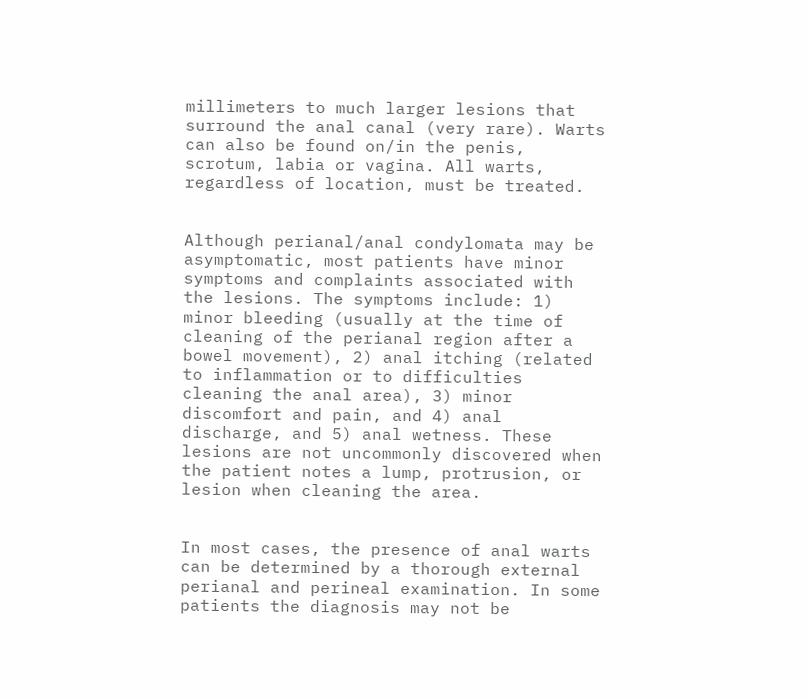millimeters to much larger lesions that surround the anal canal (very rare). Warts can also be found on/in the penis, scrotum, labia or vagina. All warts, regardless of location, must be treated.


Although perianal/anal condylomata may be asymptomatic, most patients have minor symptoms and complaints associated with the lesions. The symptoms include: 1) minor bleeding (usually at the time of cleaning of the perianal region after a bowel movement), 2) anal itching (related to inflammation or to difficulties cleaning the anal area), 3) minor discomfort and pain, and 4) anal discharge, and 5) anal wetness. These lesions are not uncommonly discovered when the patient notes a lump, protrusion, or lesion when cleaning the area.


In most cases, the presence of anal warts can be determined by a thorough external perianal and perineal examination. In some patients the diagnosis may not be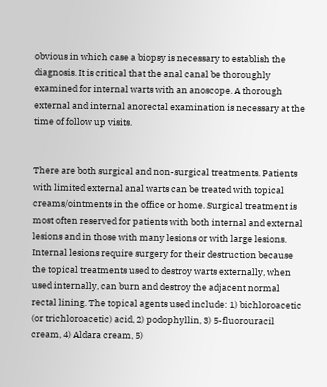obvious in which case a biopsy is necessary to establish the diagnosis. It is critical that the anal canal be thoroughly examined for internal warts with an anoscope. A thorough external and internal anorectal examination is necessary at the time of follow up visits.


There are both surgical and non-surgical treatments. Patients with limited external anal warts can be treated with topical creams/ointments in the office or home. Surgical treatment is most often reserved for patients with both internal and external lesions and in those with many lesions or with large lesions. Internal lesions require surgery for their destruction because the topical treatments used to destroy warts externally, when used internally, can burn and destroy the adjacent normal rectal lining. The topical agents used include: 1) bichloroacetic (or trichloroacetic) acid, 2) podophyllin, 3) 5-fluorouracil cream, 4) Aldara cream, 5)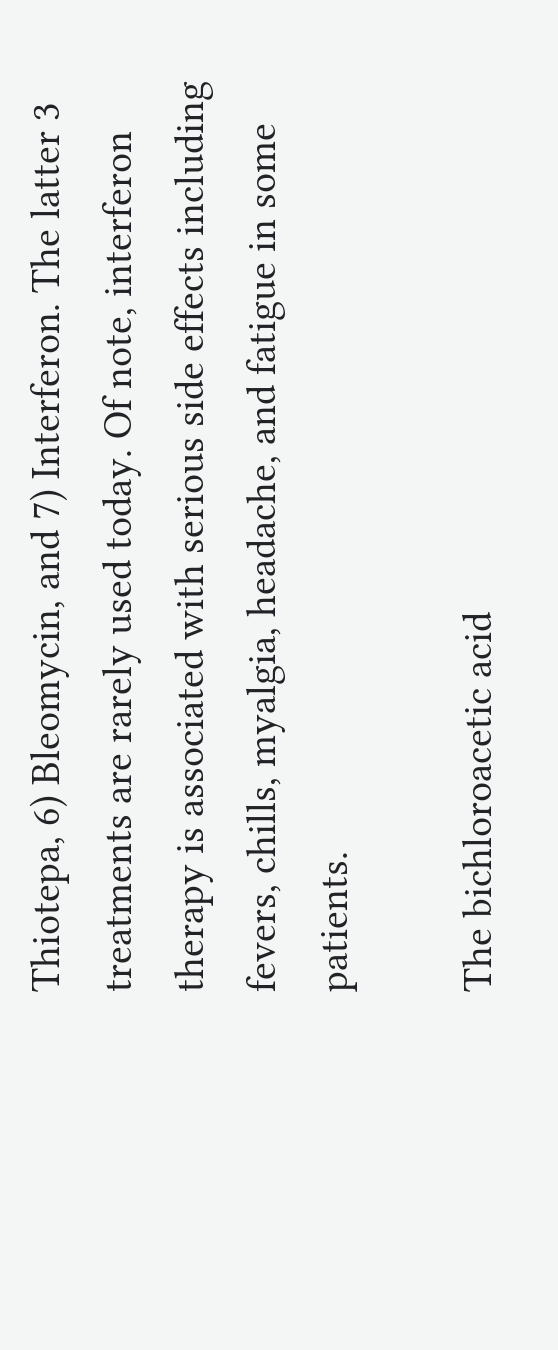Thiotepa, 6) Bleomycin, and 7) Interferon. The latter 3 treatments are rarely used today. Of note, interferon therapy is associated with serious side effects including fevers, chills, myalgia, headache, and fatigue in some patients.

The bichloroacetic acid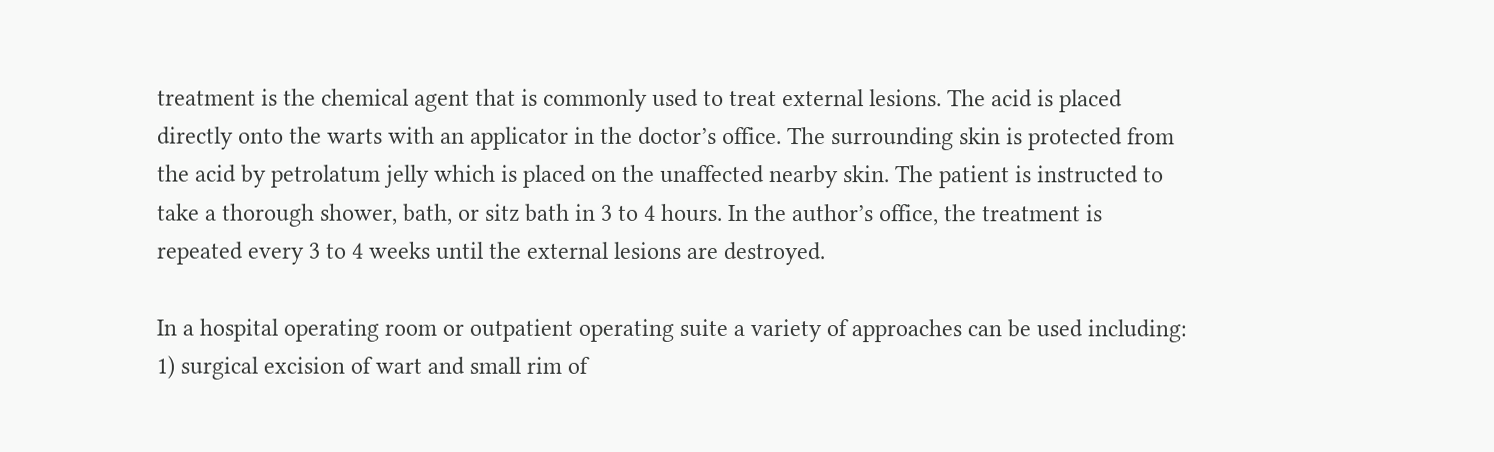treatment is the chemical agent that is commonly used to treat external lesions. The acid is placed directly onto the warts with an applicator in the doctor’s office. The surrounding skin is protected from the acid by petrolatum jelly which is placed on the unaffected nearby skin. The patient is instructed to take a thorough shower, bath, or sitz bath in 3 to 4 hours. In the author’s office, the treatment is repeated every 3 to 4 weeks until the external lesions are destroyed.

In a hospital operating room or outpatient operating suite a variety of approaches can be used including: 1) surgical excision of wart and small rim of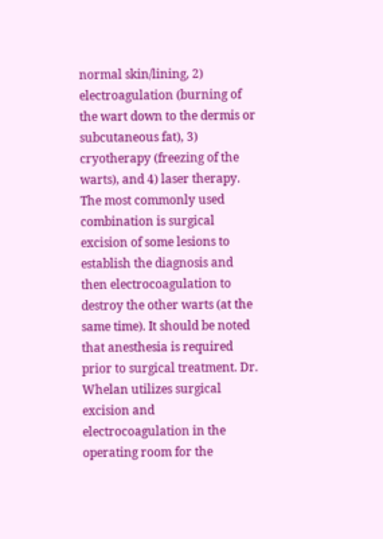normal skin/lining, 2) electroagulation (burning of the wart down to the dermis or subcutaneous fat), 3) cryotherapy (freezing of the warts), and 4) laser therapy. The most commonly used combination is surgical excision of some lesions to establish the diagnosis and then electrocoagulation to destroy the other warts (at the same time). It should be noted that anesthesia is required prior to surgical treatment. Dr. Whelan utilizes surgical excision and electrocoagulation in the operating room for the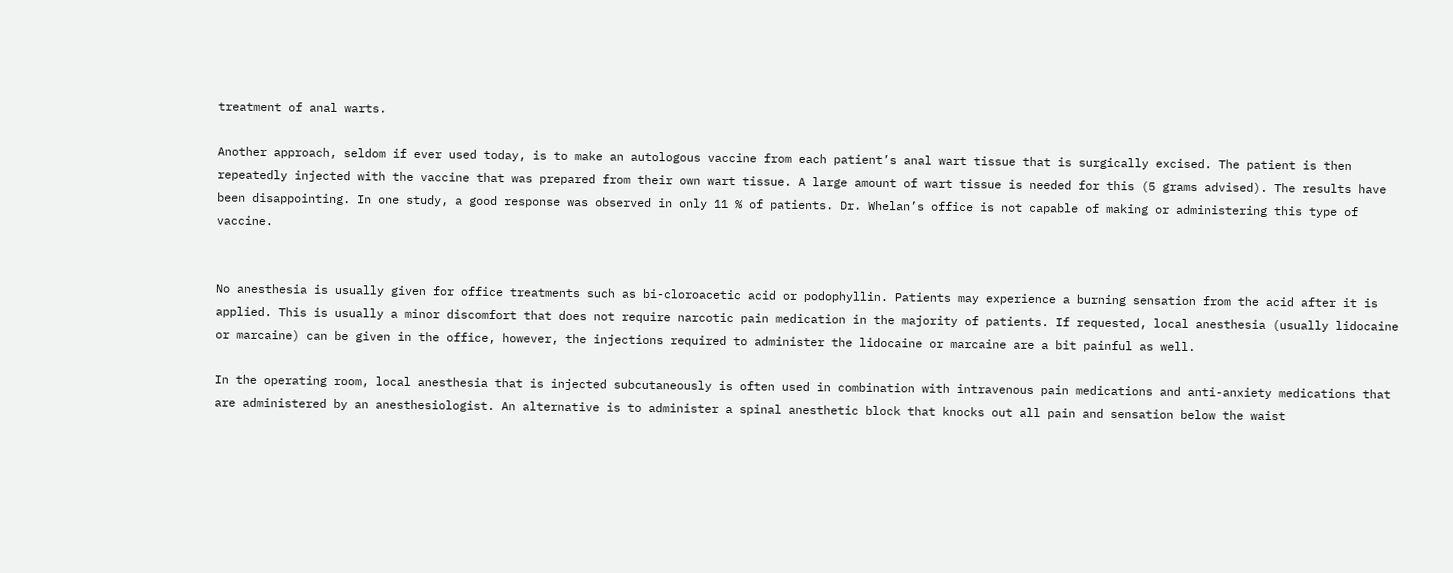treatment of anal warts.

Another approach, seldom if ever used today, is to make an autologous vaccine from each patient’s anal wart tissue that is surgically excised. The patient is then repeatedly injected with the vaccine that was prepared from their own wart tissue. A large amount of wart tissue is needed for this (5 grams advised). The results have been disappointing. In one study, a good response was observed in only 11 % of patients. Dr. Whelan’s office is not capable of making or administering this type of vaccine.


No anesthesia is usually given for office treatments such as bi-cloroacetic acid or podophyllin. Patients may experience a burning sensation from the acid after it is applied. This is usually a minor discomfort that does not require narcotic pain medication in the majority of patients. If requested, local anesthesia (usually lidocaine or marcaine) can be given in the office, however, the injections required to administer the lidocaine or marcaine are a bit painful as well.

In the operating room, local anesthesia that is injected subcutaneously is often used in combination with intravenous pain medications and anti-anxiety medications that are administered by an anesthesiologist. An alternative is to administer a spinal anesthetic block that knocks out all pain and sensation below the waist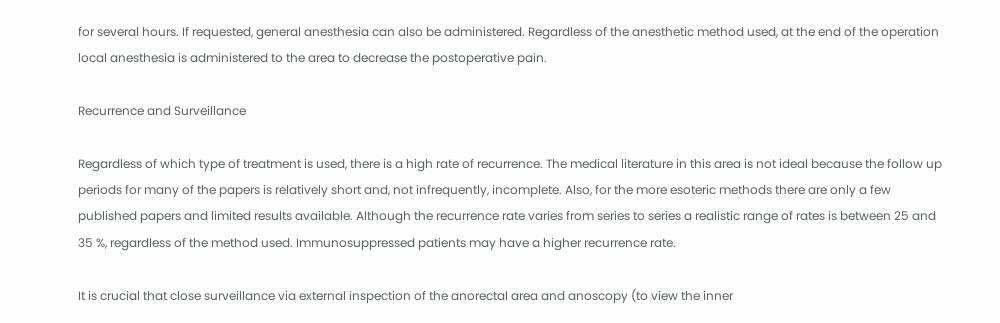for several hours. If requested, general anesthesia can also be administered. Regardless of the anesthetic method used, at the end of the operation local anesthesia is administered to the area to decrease the postoperative pain.

Recurrence and Surveillance

Regardless of which type of treatment is used, there is a high rate of recurrence. The medical literature in this area is not ideal because the follow up periods for many of the papers is relatively short and, not infrequently, incomplete. Also, for the more esoteric methods there are only a few published papers and limited results available. Although the recurrence rate varies from series to series a realistic range of rates is between 25 and 35 %, regardless of the method used. Immunosuppressed patients may have a higher recurrence rate.

It is crucial that close surveillance via external inspection of the anorectal area and anoscopy (to view the inner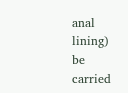anal lining) be carried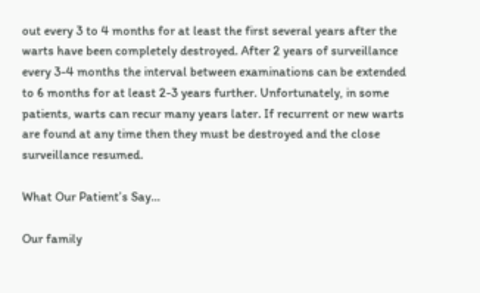out every 3 to 4 months for at least the first several years after the warts have been completely destroyed. After 2 years of surveillance every 3-4 months the interval between examinations can be extended to 6 months for at least 2-3 years further. Unfortunately, in some patients, warts can recur many years later. If recurrent or new warts are found at any time then they must be destroyed and the close surveillance resumed.

What Our Patient’s Say…

Our family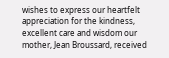wishes to express our heartfelt appreciation for the kindness, excellent care and wisdom our mother, Jean Broussard, received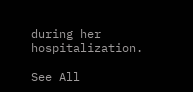during her hospitalization.

See All